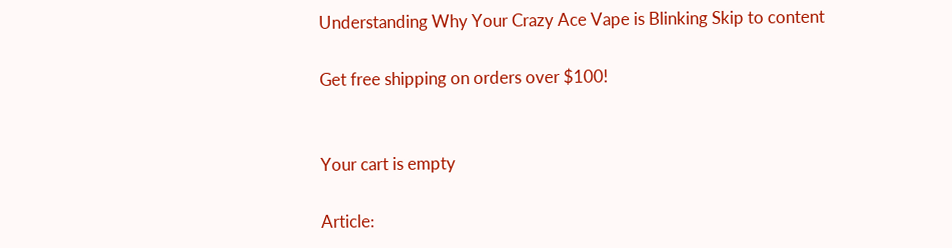Understanding Why Your Crazy Ace Vape is Blinking Skip to content

Get free shipping on orders over $100!


Your cart is empty

Article: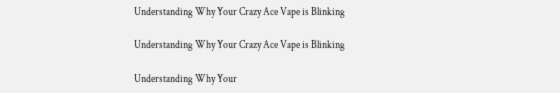Understanding Why Your Crazy Ace Vape is Blinking

Understanding Why Your Crazy Ace Vape is Blinking

Understanding Why Your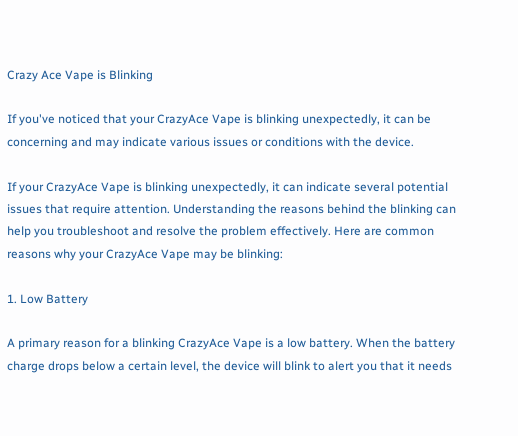Crazy Ace Vape is Blinking

If you've noticed that your CrazyAce Vape is blinking unexpectedly, it can be concerning and may indicate various issues or conditions with the device.

If your CrazyAce Vape is blinking unexpectedly, it can indicate several potential issues that require attention. Understanding the reasons behind the blinking can help you troubleshoot and resolve the problem effectively. Here are common reasons why your CrazyAce Vape may be blinking:

1. Low Battery

A primary reason for a blinking CrazyAce Vape is a low battery. When the battery charge drops below a certain level, the device will blink to alert you that it needs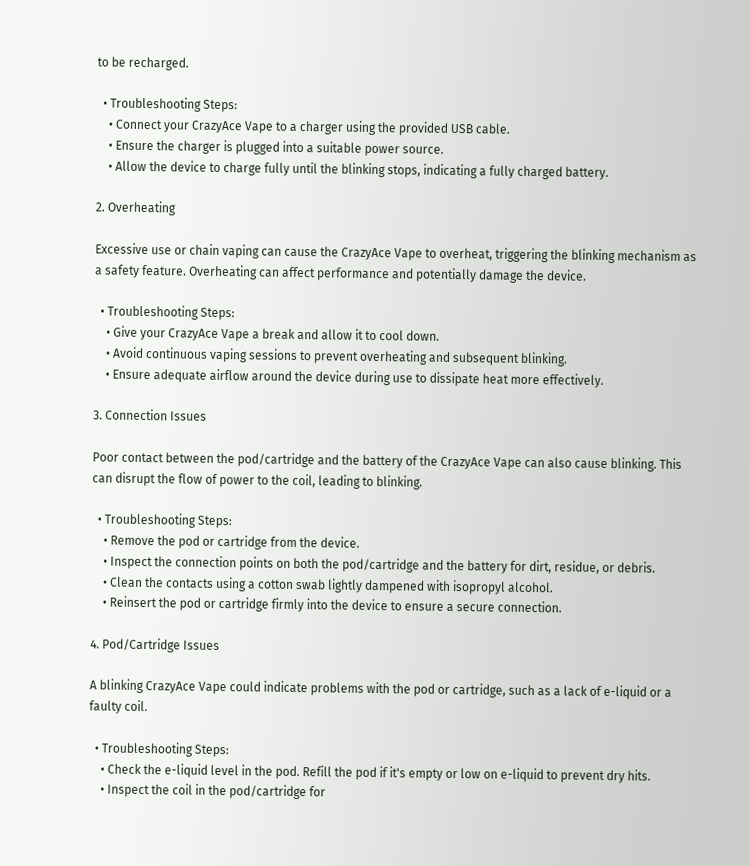to be recharged.

  • Troubleshooting Steps:
    • Connect your CrazyAce Vape to a charger using the provided USB cable.
    • Ensure the charger is plugged into a suitable power source.
    • Allow the device to charge fully until the blinking stops, indicating a fully charged battery.

2. Overheating

Excessive use or chain vaping can cause the CrazyAce Vape to overheat, triggering the blinking mechanism as a safety feature. Overheating can affect performance and potentially damage the device.

  • Troubleshooting Steps:
    • Give your CrazyAce Vape a break and allow it to cool down.
    • Avoid continuous vaping sessions to prevent overheating and subsequent blinking.
    • Ensure adequate airflow around the device during use to dissipate heat more effectively.

3. Connection Issues

Poor contact between the pod/cartridge and the battery of the CrazyAce Vape can also cause blinking. This can disrupt the flow of power to the coil, leading to blinking.

  • Troubleshooting Steps:
    • Remove the pod or cartridge from the device.
    • Inspect the connection points on both the pod/cartridge and the battery for dirt, residue, or debris.
    • Clean the contacts using a cotton swab lightly dampened with isopropyl alcohol.
    • Reinsert the pod or cartridge firmly into the device to ensure a secure connection.

4. Pod/Cartridge Issues

A blinking CrazyAce Vape could indicate problems with the pod or cartridge, such as a lack of e-liquid or a faulty coil.

  • Troubleshooting Steps:
    • Check the e-liquid level in the pod. Refill the pod if it's empty or low on e-liquid to prevent dry hits.
    • Inspect the coil in the pod/cartridge for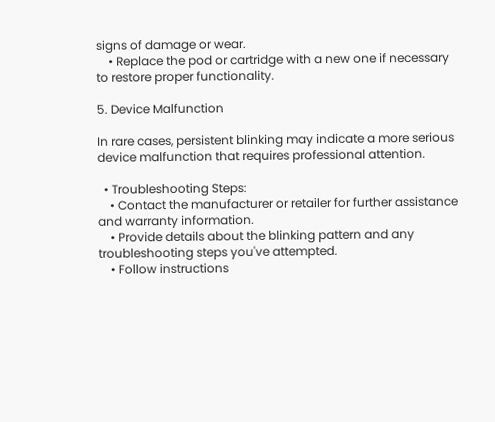signs of damage or wear.
    • Replace the pod or cartridge with a new one if necessary to restore proper functionality.

5. Device Malfunction

In rare cases, persistent blinking may indicate a more serious device malfunction that requires professional attention.

  • Troubleshooting Steps:
    • Contact the manufacturer or retailer for further assistance and warranty information.
    • Provide details about the blinking pattern and any troubleshooting steps you've attempted.
    • Follow instructions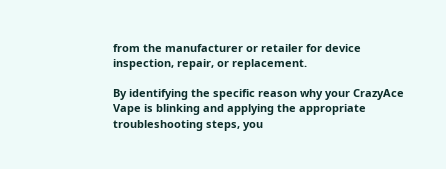from the manufacturer or retailer for device inspection, repair, or replacement.

By identifying the specific reason why your CrazyAce Vape is blinking and applying the appropriate troubleshooting steps, you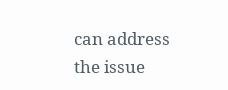can address the issue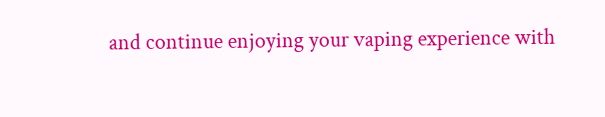and continue enjoying your vaping experience with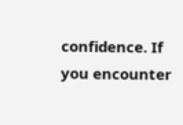confidence. If you encounter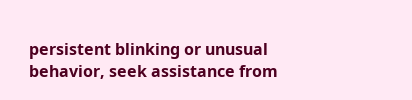persistent blinking or unusual behavior, seek assistance from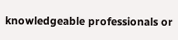knowledgeable professionals or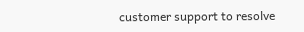customer support to resolve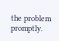the problem promptly.